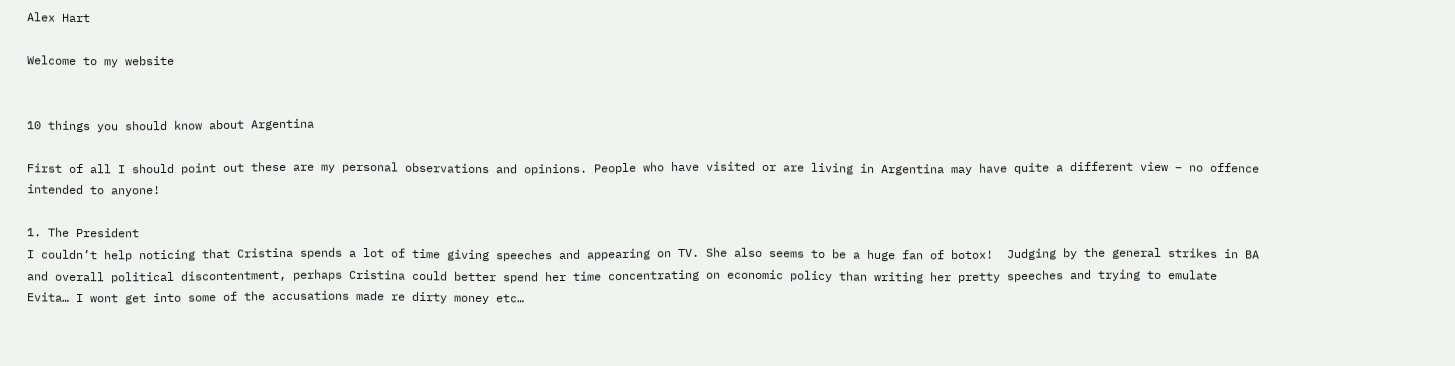Alex Hart

Welcome to my website


10 things you should know about Argentina

First of all I should point out these are my personal observations and opinions. People who have visited or are living in Argentina may have quite a different view – no offence intended to anyone!

1. The President
I couldn’t help noticing that Cristina spends a lot of time giving speeches and appearing on TV. She also seems to be a huge fan of botox!  Judging by the general strikes in BA and overall political discontentment, perhaps Cristina could better spend her time concentrating on economic policy than writing her pretty speeches and trying to emulate Evita… I wont get into some of the accusations made re dirty money etc…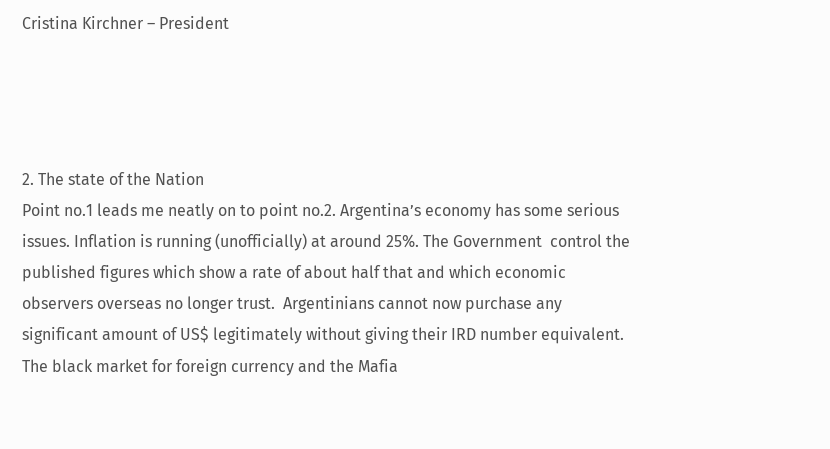Cristina Kirchner – President




2. The state of the Nation
Point no.1 leads me neatly on to point no.2. Argentina’s economy has some serious issues. Inflation is running (unofficially) at around 25%. The Government  control the published figures which show a rate of about half that and which economic observers overseas no longer trust.  Argentinians cannot now purchase any significant amount of US$ legitimately without giving their IRD number equivalent. The black market for foreign currency and the Mafia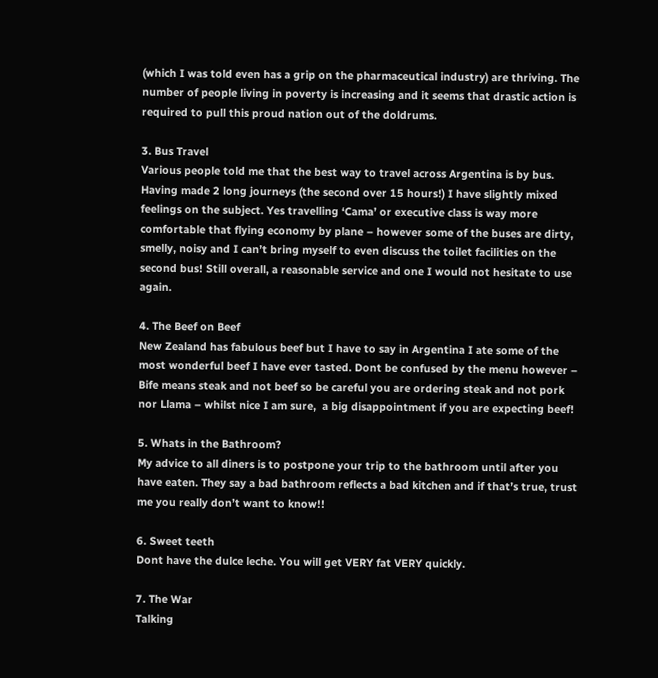(which I was told even has a grip on the pharmaceutical industry) are thriving. The number of people living in poverty is increasing and it seems that drastic action is required to pull this proud nation out of the doldrums.

3. Bus Travel
Various people told me that the best way to travel across Argentina is by bus. Having made 2 long journeys (the second over 15 hours!) I have slightly mixed feelings on the subject. Yes travelling ‘Cama’ or executive class is way more comfortable that flying economy by plane – however some of the buses are dirty, smelly, noisy and I can’t bring myself to even discuss the toilet facilities on the second bus! Still overall, a reasonable service and one I would not hesitate to use again.

4. The Beef on Beef
New Zealand has fabulous beef but I have to say in Argentina I ate some of the most wonderful beef I have ever tasted. Dont be confused by the menu however – Bife means steak and not beef so be careful you are ordering steak and not pork nor Llama – whilst nice I am sure,  a big disappointment if you are expecting beef!

5. Whats in the Bathroom?
My advice to all diners is to postpone your trip to the bathroom until after you have eaten. They say a bad bathroom reflects a bad kitchen and if that’s true, trust me you really don’t want to know!!

6. Sweet teeth
Dont have the dulce leche. You will get VERY fat VERY quickly.

7. The War
Talking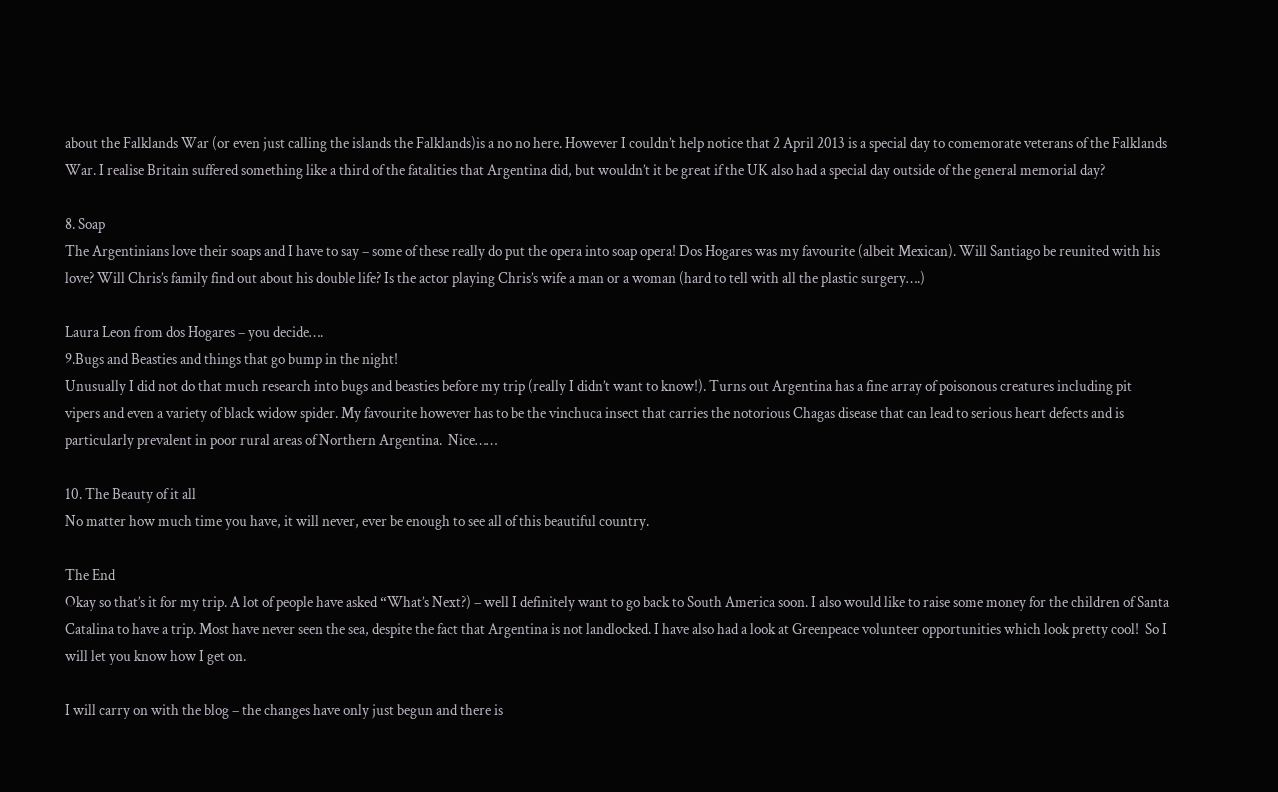about the Falklands War (or even just calling the islands the Falklands)is a no no here. However I couldn’t help notice that 2 April 2013 is a special day to comemorate veterans of the Falklands War. I realise Britain suffered something like a third of the fatalities that Argentina did, but wouldn’t it be great if the UK also had a special day outside of the general memorial day?

8. Soap
The Argentinians love their soaps and I have to say – some of these really do put the opera into soap opera! Dos Hogares was my favourite (albeit Mexican). Will Santiago be reunited with his love? Will Chris’s family find out about his double life? Is the actor playing Chris’s wife a man or a woman (hard to tell with all the plastic surgery….)

Laura Leon from dos Hogares – you decide….
9.Bugs and Beasties and things that go bump in the night!
Unusually I did not do that much research into bugs and beasties before my trip (really I didn’t want to know!). Turns out Argentina has a fine array of poisonous creatures including pit vipers and even a variety of black widow spider. My favourite however has to be the vinchuca insect that carries the notorious Chagas disease that can lead to serious heart defects and is particularly prevalent in poor rural areas of Northern Argentina.  Nice……

10. The Beauty of it all
No matter how much time you have, it will never, ever be enough to see all of this beautiful country.

The End
Okay so that’s it for my trip. A lot of people have asked “What’s Next?) – well I definitely want to go back to South America soon. I also would like to raise some money for the children of Santa Catalina to have a trip. Most have never seen the sea, despite the fact that Argentina is not landlocked. I have also had a look at Greenpeace volunteer opportunities which look pretty cool!  So I will let you know how I get on.

I will carry on with the blog – the changes have only just begun and there is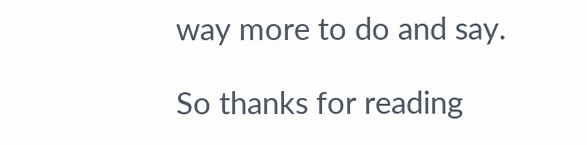way more to do and say.

So thanks for reading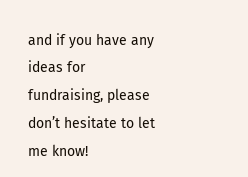and if you have any ideas for fundraising, please don’t hesitate to let me know!